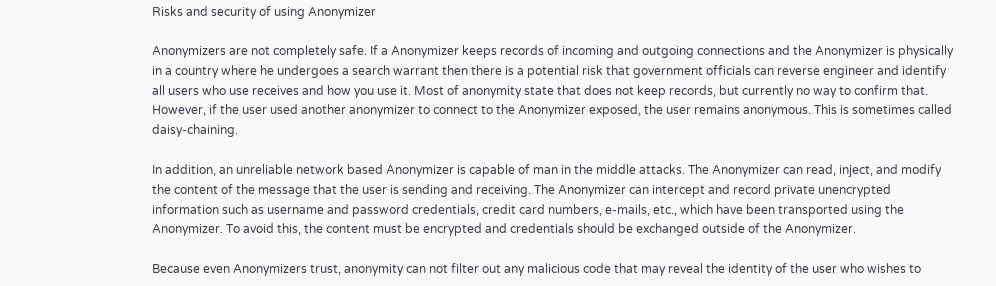Risks and security of using Anonymizer

Anonymizers are not completely safe. If a Anonymizer keeps records of incoming and outgoing connections and the Anonymizer is physically in a country where he undergoes a search warrant then there is a potential risk that government officials can reverse engineer and identify all users who use receives and how you use it. Most of anonymity state that does not keep records, but currently no way to confirm that. However, if the user used another anonymizer to connect to the Anonymizer exposed, the user remains anonymous. This is sometimes called daisy-chaining.

In addition, an unreliable network based Anonymizer is capable of man in the middle attacks. The Anonymizer can read, inject, and modify the content of the message that the user is sending and receiving. The Anonymizer can intercept and record private unencrypted information such as username and password credentials, credit card numbers, e-mails, etc., which have been transported using the Anonymizer. To avoid this, the content must be encrypted and credentials should be exchanged outside of the Anonymizer.

Because even Anonymizers trust, anonymity can not filter out any malicious code that may reveal the identity of the user who wishes to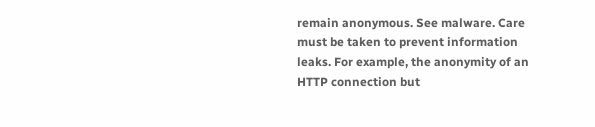remain anonymous. See malware. Care must be taken to prevent information leaks. For example, the anonymity of an HTTP connection but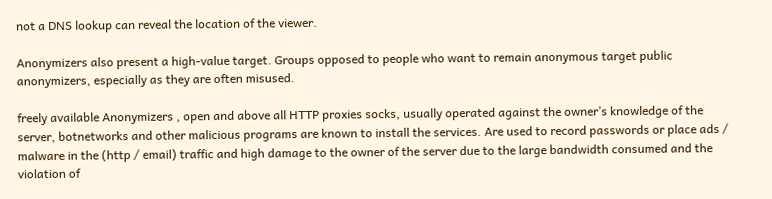not a DNS lookup can reveal the location of the viewer.

Anonymizers also present a high-value target. Groups opposed to people who want to remain anonymous target public anonymizers, especially as they are often misused.

freely available Anonymizers , open and above all HTTP proxies socks, usually operated against the owner’s knowledge of the server, botnetworks and other malicious programs are known to install the services. Are used to record passwords or place ads / malware in the (http / email) traffic and high damage to the owner of the server due to the large bandwidth consumed and the violation of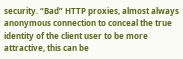security. “Bad” HTTP proxies, almost always anonymous connection to conceal the true identity of the client user to be more attractive, this can be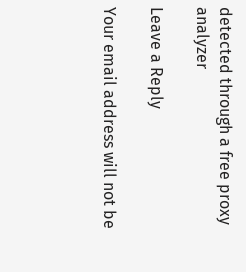detected through a free proxy analyzer

Leave a Reply

Your email address will not be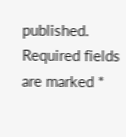published. Required fields are marked *